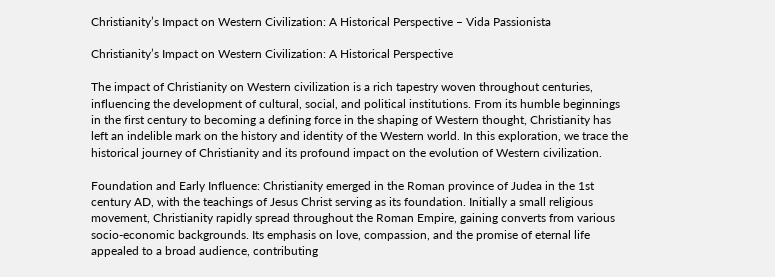Christianity’s Impact on Western Civilization: A Historical Perspective – Vida Passionista

Christianity’s Impact on Western Civilization: A Historical Perspective

The impact of Christianity on Western civilization is a rich tapestry woven throughout centuries, influencing the development of cultural, social, and political institutions. From its humble beginnings in the first century to becoming a defining force in the shaping of Western thought, Christianity has left an indelible mark on the history and identity of the Western world. In this exploration, we trace the historical journey of Christianity and its profound impact on the evolution of Western civilization.

Foundation and Early Influence: Christianity emerged in the Roman province of Judea in the 1st century AD, with the teachings of Jesus Christ serving as its foundation. Initially a small religious movement, Christianity rapidly spread throughout the Roman Empire, gaining converts from various socio-economic backgrounds. Its emphasis on love, compassion, and the promise of eternal life appealed to a broad audience, contributing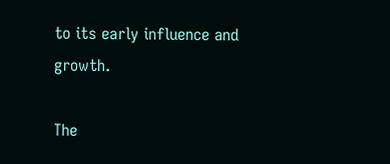to its early influence and growth.

The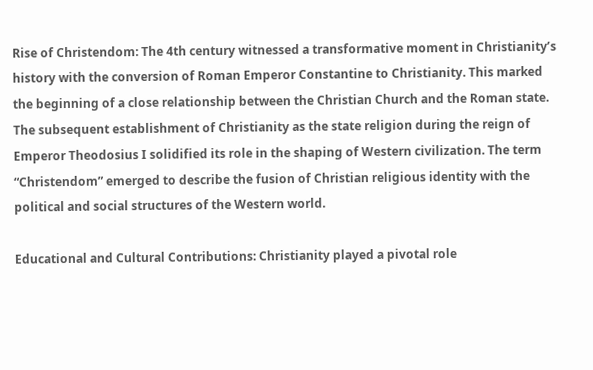Rise of Christendom: The 4th century witnessed a transformative moment in Christianity’s history with the conversion of Roman Emperor Constantine to Christianity. This marked the beginning of a close relationship between the Christian Church and the Roman state. The subsequent establishment of Christianity as the state religion during the reign of Emperor Theodosius I solidified its role in the shaping of Western civilization. The term “Christendom” emerged to describe the fusion of Christian religious identity with the political and social structures of the Western world.

Educational and Cultural Contributions: Christianity played a pivotal role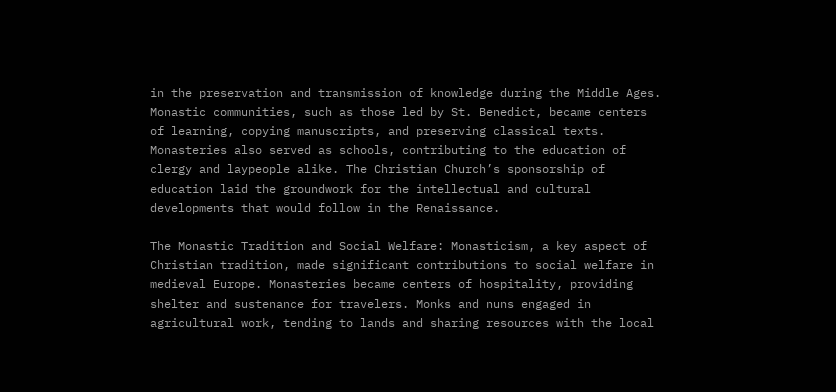in the preservation and transmission of knowledge during the Middle Ages. Monastic communities, such as those led by St. Benedict, became centers of learning, copying manuscripts, and preserving classical texts. Monasteries also served as schools, contributing to the education of clergy and laypeople alike. The Christian Church’s sponsorship of education laid the groundwork for the intellectual and cultural developments that would follow in the Renaissance.

The Monastic Tradition and Social Welfare: Monasticism, a key aspect of Christian tradition, made significant contributions to social welfare in medieval Europe. Monasteries became centers of hospitality, providing shelter and sustenance for travelers. Monks and nuns engaged in agricultural work, tending to lands and sharing resources with the local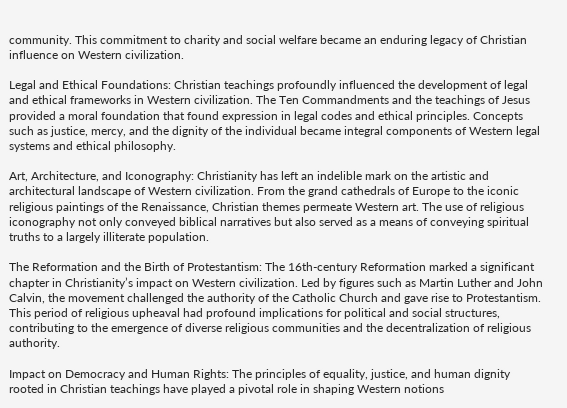community. This commitment to charity and social welfare became an enduring legacy of Christian influence on Western civilization.

Legal and Ethical Foundations: Christian teachings profoundly influenced the development of legal and ethical frameworks in Western civilization. The Ten Commandments and the teachings of Jesus provided a moral foundation that found expression in legal codes and ethical principles. Concepts such as justice, mercy, and the dignity of the individual became integral components of Western legal systems and ethical philosophy.

Art, Architecture, and Iconography: Christianity has left an indelible mark on the artistic and architectural landscape of Western civilization. From the grand cathedrals of Europe to the iconic religious paintings of the Renaissance, Christian themes permeate Western art. The use of religious iconography not only conveyed biblical narratives but also served as a means of conveying spiritual truths to a largely illiterate population.

The Reformation and the Birth of Protestantism: The 16th-century Reformation marked a significant chapter in Christianity’s impact on Western civilization. Led by figures such as Martin Luther and John Calvin, the movement challenged the authority of the Catholic Church and gave rise to Protestantism. This period of religious upheaval had profound implications for political and social structures, contributing to the emergence of diverse religious communities and the decentralization of religious authority.

Impact on Democracy and Human Rights: The principles of equality, justice, and human dignity rooted in Christian teachings have played a pivotal role in shaping Western notions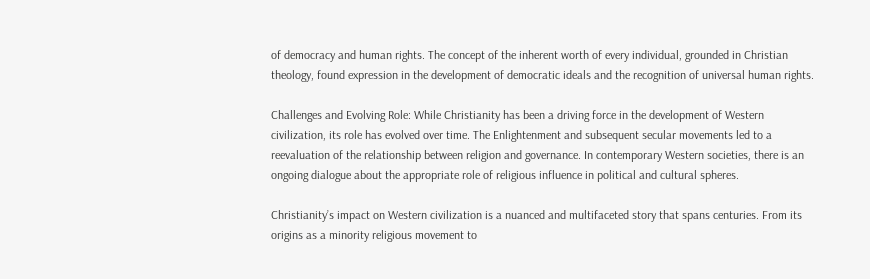of democracy and human rights. The concept of the inherent worth of every individual, grounded in Christian theology, found expression in the development of democratic ideals and the recognition of universal human rights.

Challenges and Evolving Role: While Christianity has been a driving force in the development of Western civilization, its role has evolved over time. The Enlightenment and subsequent secular movements led to a reevaluation of the relationship between religion and governance. In contemporary Western societies, there is an ongoing dialogue about the appropriate role of religious influence in political and cultural spheres.

Christianity’s impact on Western civilization is a nuanced and multifaceted story that spans centuries. From its origins as a minority religious movement to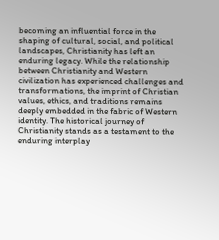becoming an influential force in the shaping of cultural, social, and political landscapes, Christianity has left an enduring legacy. While the relationship between Christianity and Western civilization has experienced challenges and transformations, the imprint of Christian values, ethics, and traditions remains deeply embedded in the fabric of Western identity. The historical journey of Christianity stands as a testament to the enduring interplay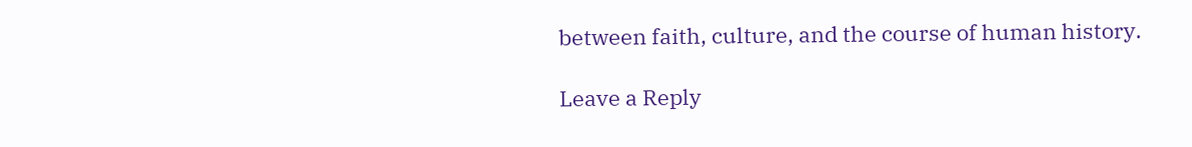between faith, culture, and the course of human history.

Leave a Reply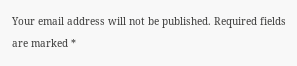Your email address will not be published. Required fields are marked *